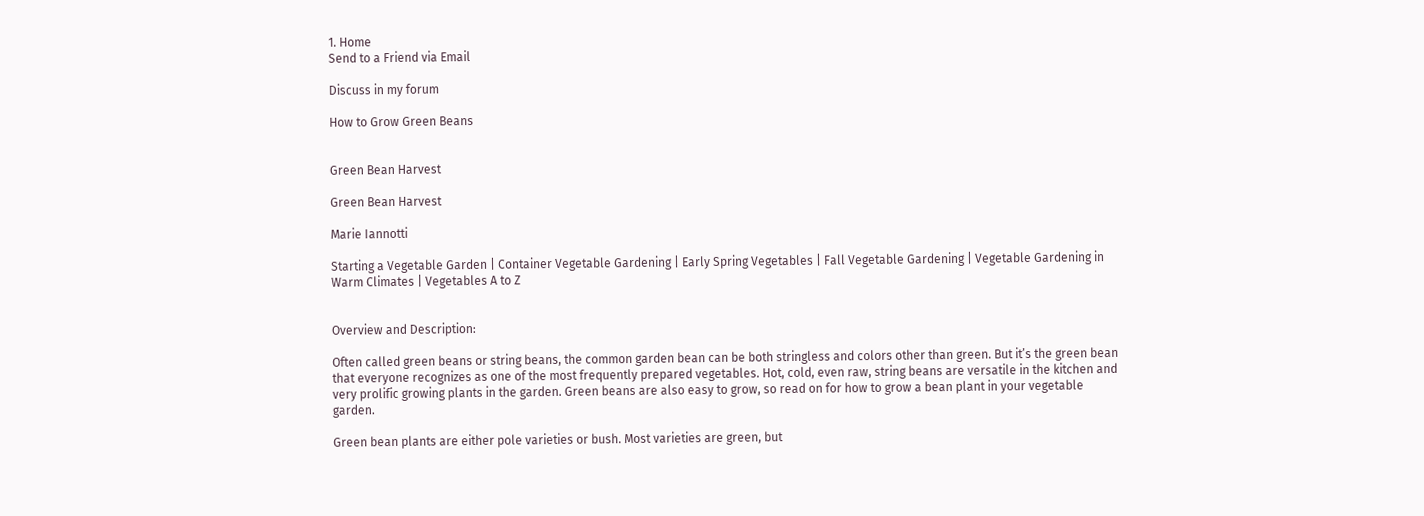1. Home
Send to a Friend via Email

Discuss in my forum

How to Grow Green Beans


Green Bean Harvest

Green Bean Harvest

Marie Iannotti

Starting a Vegetable Garden | Container Vegetable Gardening | Early Spring Vegetables | Fall Vegetable Gardening | Vegetable Gardening in Warm Climates | Vegetables A to Z


Overview and Description:

Often called green beans or string beans, the common garden bean can be both stringless and colors other than green. But it’s the green bean that everyone recognizes as one of the most frequently prepared vegetables. Hot, cold, even raw, string beans are versatile in the kitchen and very prolific growing plants in the garden. Green beans are also easy to grow, so read on for how to grow a bean plant in your vegetable garden.

Green bean plants are either pole varieties or bush. Most varieties are green, but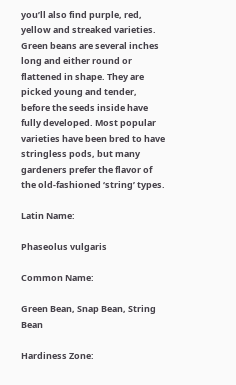you’ll also find purple, red, yellow and streaked varieties. Green beans are several inches long and either round or flattened in shape. They are picked young and tender, before the seeds inside have fully developed. Most popular varieties have been bred to have stringless pods, but many gardeners prefer the flavor of the old-fashioned ‘string’ types.

Latin Name:

Phaseolus vulgaris

Common Name:

Green Bean, Snap Bean, String Bean

Hardiness Zone: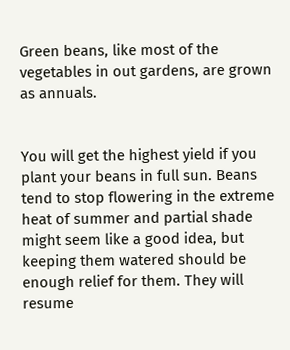Green beans, like most of the vegetables in out gardens, are grown as annuals.


You will get the highest yield if you plant your beans in full sun. Beans tend to stop flowering in the extreme heat of summer and partial shade might seem like a good idea, but keeping them watered should be enough relief for them. They will resume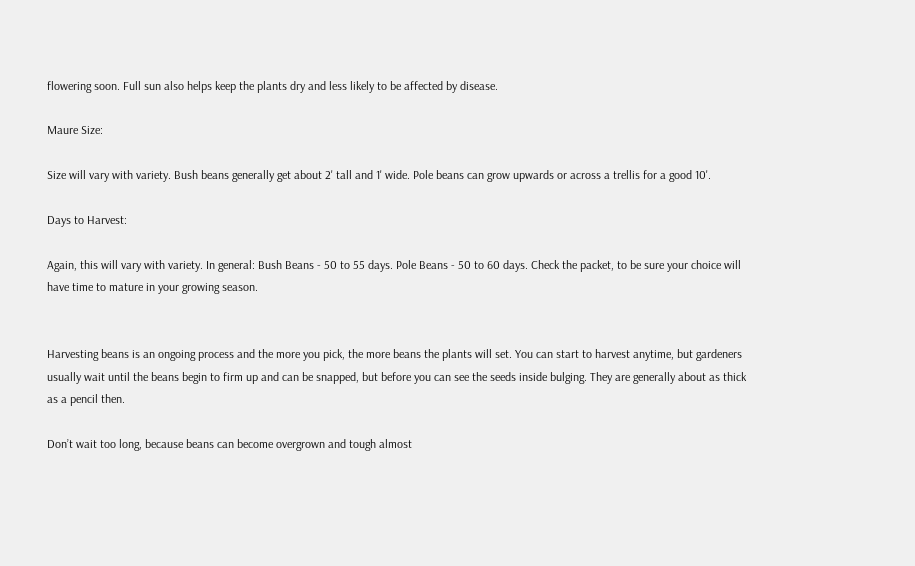flowering soon. Full sun also helps keep the plants dry and less likely to be affected by disease.

Maure Size:

Size will vary with variety. Bush beans generally get about 2' tall and 1' wide. Pole beans can grow upwards or across a trellis for a good 10'.

Days to Harvest:

Again, this will vary with variety. In general: Bush Beans - 50 to 55 days. Pole Beans - 50 to 60 days. Check the packet, to be sure your choice will have time to mature in your growing season.


Harvesting beans is an ongoing process and the more you pick, the more beans the plants will set. You can start to harvest anytime, but gardeners usually wait until the beans begin to firm up and can be snapped, but before you can see the seeds inside bulging. They are generally about as thick as a pencil then.

Don’t wait too long, because beans can become overgrown and tough almost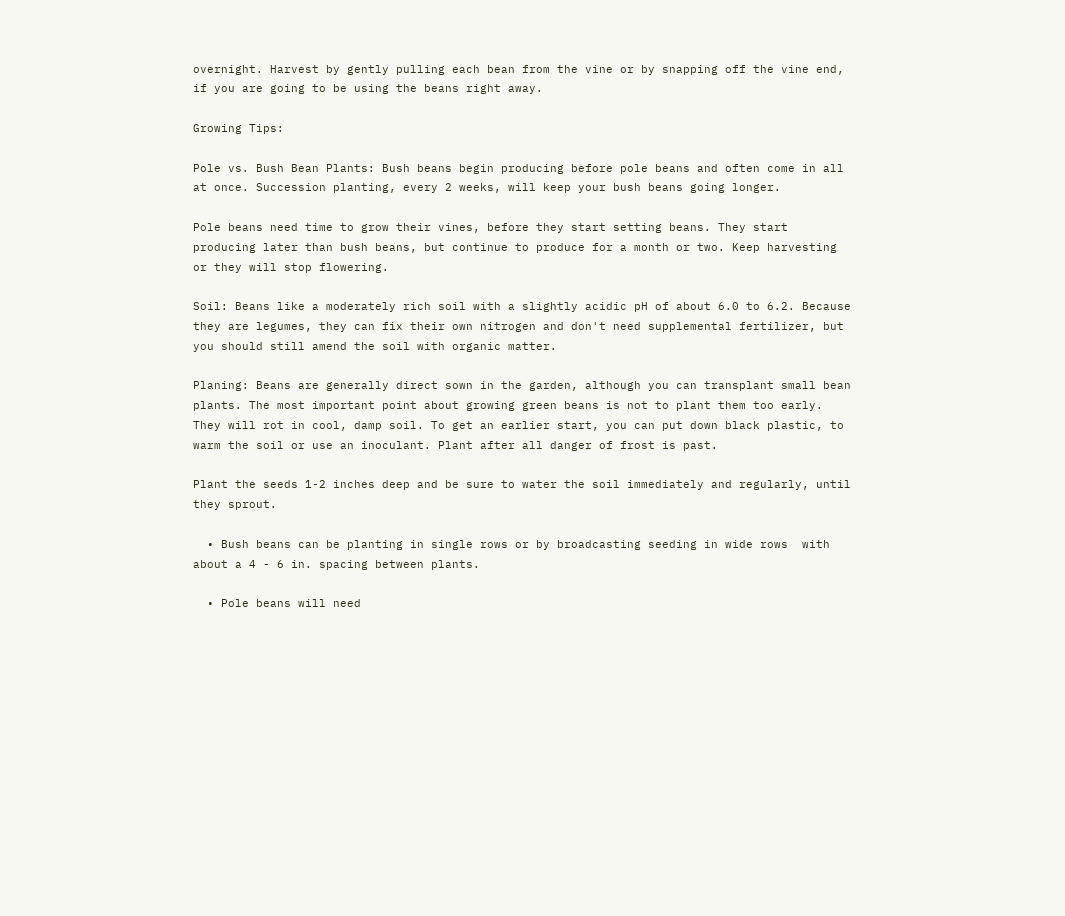overnight. Harvest by gently pulling each bean from the vine or by snapping off the vine end, if you are going to be using the beans right away.

Growing Tips:

Pole vs. Bush Bean Plants: Bush beans begin producing before pole beans and often come in all at once. Succession planting, every 2 weeks, will keep your bush beans going longer.

Pole beans need time to grow their vines, before they start setting beans. They start producing later than bush beans, but continue to produce for a month or two. Keep harvesting or they will stop flowering.

Soil: Beans like a moderately rich soil with a slightly acidic pH of about 6.0 to 6.2. Because they are legumes, they can fix their own nitrogen and don't need supplemental fertilizer, but you should still amend the soil with organic matter.

Planing: Beans are generally direct sown in the garden, although you can transplant small bean plants. The most important point about growing green beans is not to plant them too early. They will rot in cool, damp soil. To get an earlier start, you can put down black plastic, to warm the soil or use an inoculant. Plant after all danger of frost is past.

Plant the seeds 1-2 inches deep and be sure to water the soil immediately and regularly, until they sprout.

  • Bush beans can be planting in single rows or by broadcasting seeding in wide rows  with about a 4 - 6 in. spacing between plants.

  • Pole beans will need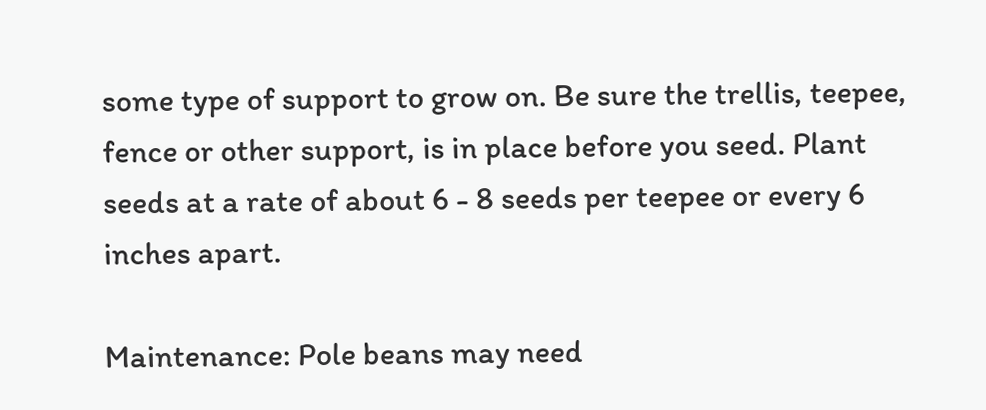some type of support to grow on. Be sure the trellis, teepee, fence or other support, is in place before you seed. Plant seeds at a rate of about 6 - 8 seeds per teepee or every 6 inches apart.

Maintenance: Pole beans may need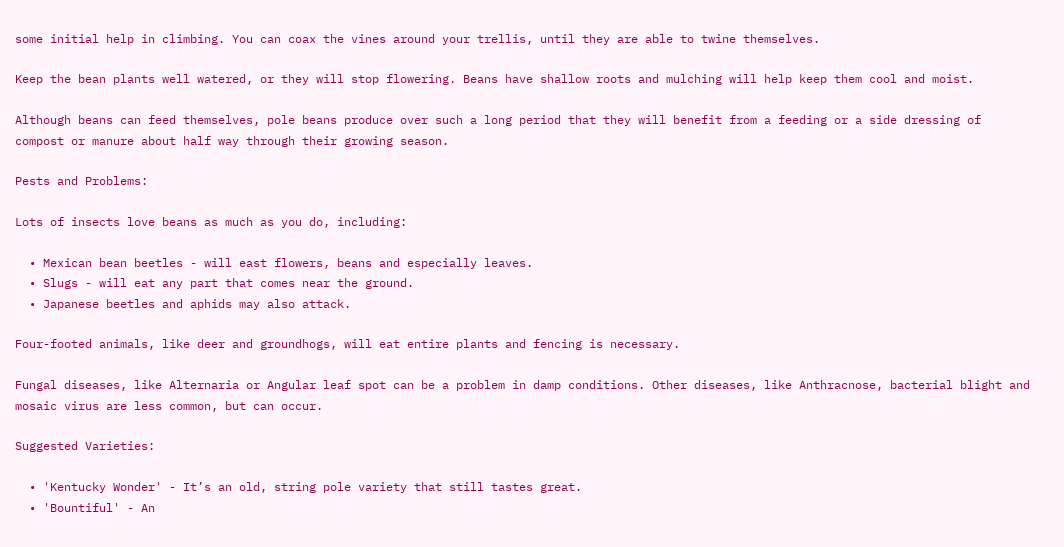some initial help in climbing. You can coax the vines around your trellis, until they are able to twine themselves.

Keep the bean plants well watered, or they will stop flowering. Beans have shallow roots and mulching will help keep them cool and moist.

Although beans can feed themselves, pole beans produce over such a long period that they will benefit from a feeding or a side dressing of compost or manure about half way through their growing season.

Pests and Problems:

Lots of insects love beans as much as you do, including:

  • Mexican bean beetles - will east flowers, beans and especially leaves.
  • Slugs - will eat any part that comes near the ground.
  • Japanese beetles and aphids may also attack.

Four-footed animals, like deer and groundhogs, will eat entire plants and fencing is necessary.

Fungal diseases, like Alternaria or Angular leaf spot can be a problem in damp conditions. Other diseases, like Anthracnose, bacterial blight and mosaic virus are less common, but can occur.

Suggested Varieties:

  • 'Kentucky Wonder' - It’s an old, string pole variety that still tastes great.
  • 'Bountiful' - An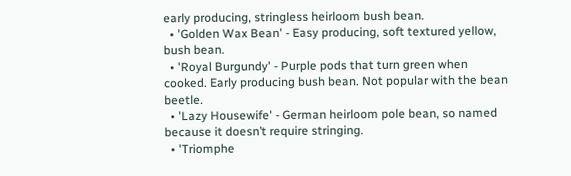early producing, stringless heirloom bush bean.
  • 'Golden Wax Bean' - Easy producing, soft textured yellow, bush bean.
  • 'Royal Burgundy' - Purple pods that turn green when cooked. Early producing bush bean. Not popular with the bean beetle.
  • 'Lazy Housewife' - German heirloom pole bean, so named because it doesn’t require stringing.
  • 'Triomphe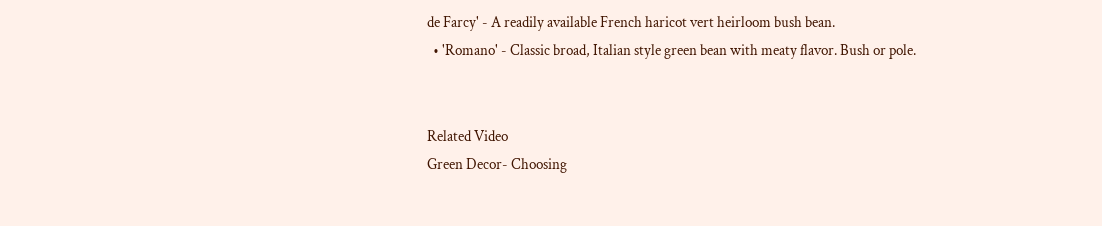de Farcy' - A readily available French haricot vert heirloom bush bean.
  • 'Romano' - Classic broad, Italian style green bean with meaty flavor. Bush or pole.


Related Video
Green Decor- Choosing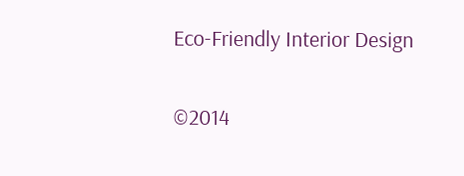Eco-Friendly Interior Design

©2014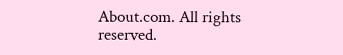About.com. All rights reserved.